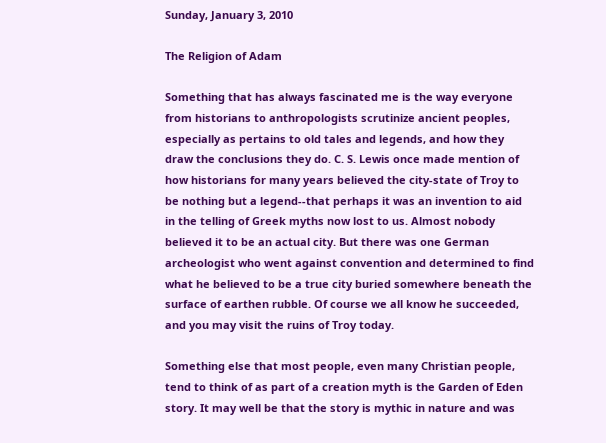Sunday, January 3, 2010

The Religion of Adam

Something that has always fascinated me is the way everyone from historians to anthropologists scrutinize ancient peoples, especially as pertains to old tales and legends, and how they draw the conclusions they do. C. S. Lewis once made mention of how historians for many years believed the city-state of Troy to be nothing but a legend--that perhaps it was an invention to aid in the telling of Greek myths now lost to us. Almost nobody believed it to be an actual city. But there was one German archeologist who went against convention and determined to find what he believed to be a true city buried somewhere beneath the surface of earthen rubble. Of course we all know he succeeded, and you may visit the ruins of Troy today.

Something else that most people, even many Christian people, tend to think of as part of a creation myth is the Garden of Eden story. It may well be that the story is mythic in nature and was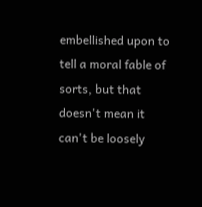embellished upon to tell a moral fable of sorts, but that doesn't mean it can't be loosely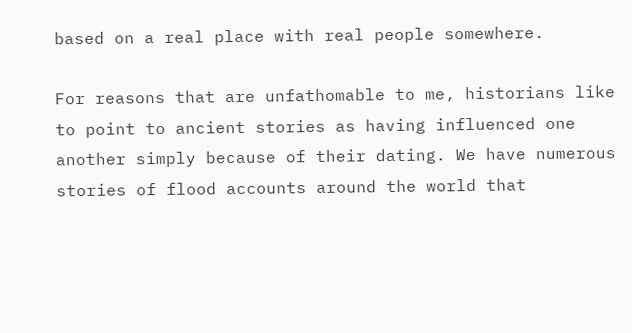based on a real place with real people somewhere.

For reasons that are unfathomable to me, historians like to point to ancient stories as having influenced one another simply because of their dating. We have numerous stories of flood accounts around the world that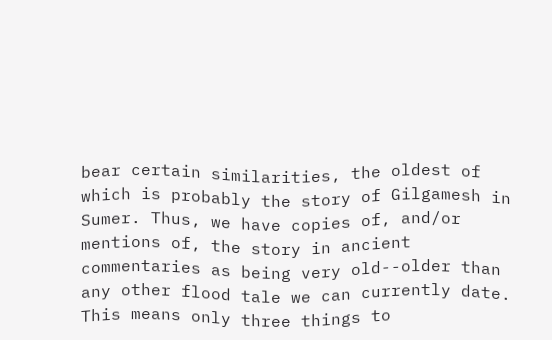bear certain similarities, the oldest of which is probably the story of Gilgamesh in Sumer. Thus, we have copies of, and/or mentions of, the story in ancient commentaries as being very old--older than any other flood tale we can currently date. This means only three things to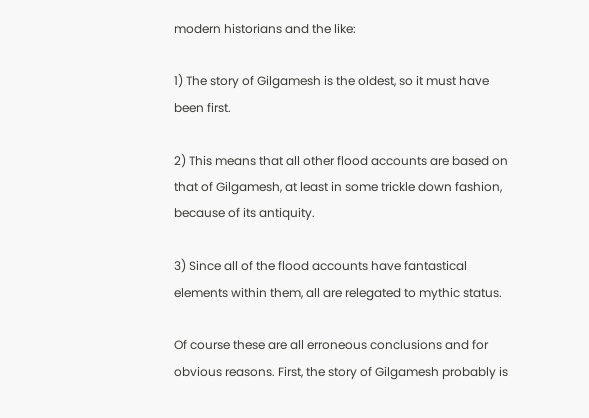modern historians and the like:

1) The story of Gilgamesh is the oldest, so it must have been first.

2) This means that all other flood accounts are based on that of Gilgamesh, at least in some trickle down fashion, because of its antiquity.

3) Since all of the flood accounts have fantastical elements within them, all are relegated to mythic status.

Of course these are all erroneous conclusions and for obvious reasons. First, the story of Gilgamesh probably is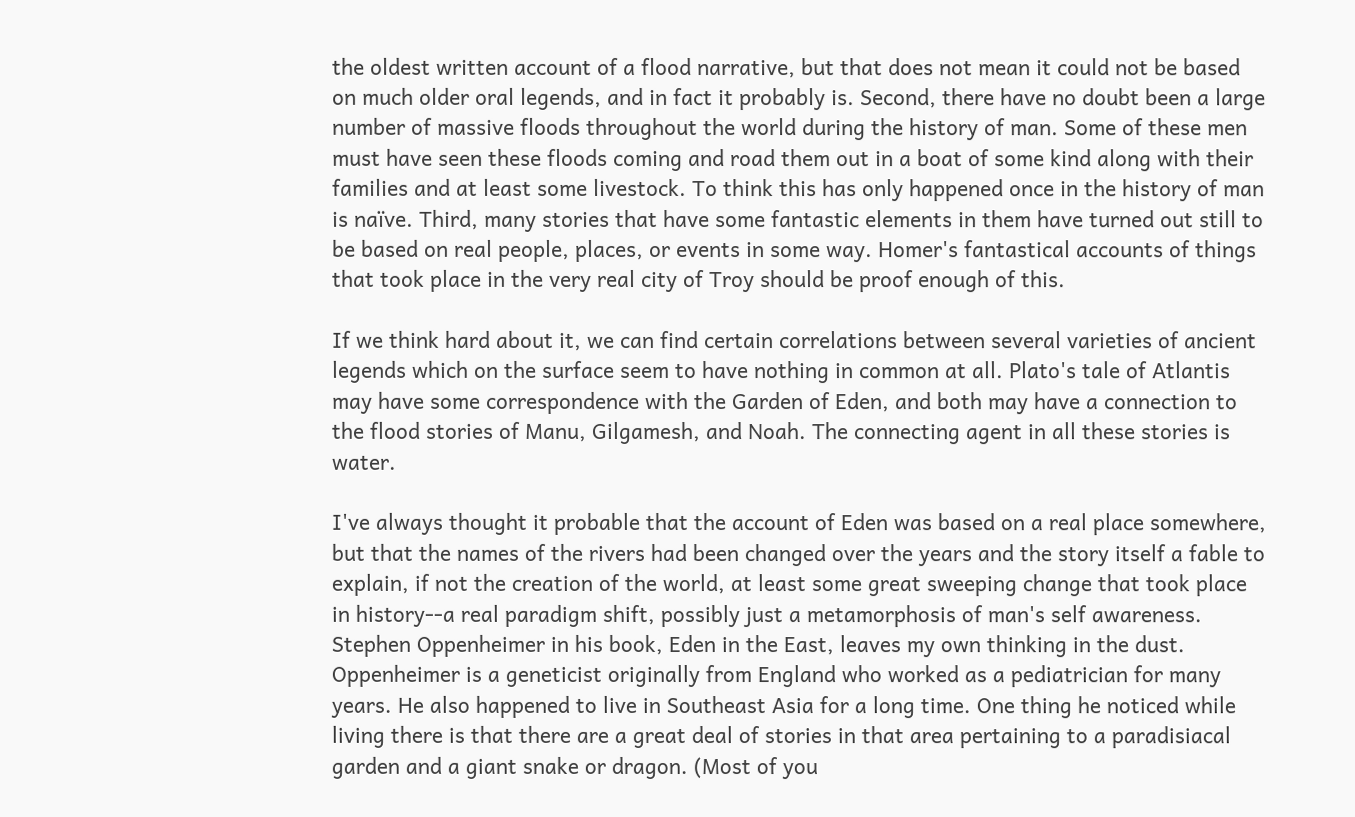the oldest written account of a flood narrative, but that does not mean it could not be based on much older oral legends, and in fact it probably is. Second, there have no doubt been a large number of massive floods throughout the world during the history of man. Some of these men must have seen these floods coming and road them out in a boat of some kind along with their families and at least some livestock. To think this has only happened once in the history of man is naïve. Third, many stories that have some fantastic elements in them have turned out still to be based on real people, places, or events in some way. Homer's fantastical accounts of things that took place in the very real city of Troy should be proof enough of this.

If we think hard about it, we can find certain correlations between several varieties of ancient legends which on the surface seem to have nothing in common at all. Plato's tale of Atlantis may have some correspondence with the Garden of Eden, and both may have a connection to the flood stories of Manu, Gilgamesh, and Noah. The connecting agent in all these stories is water.

I've always thought it probable that the account of Eden was based on a real place somewhere, but that the names of the rivers had been changed over the years and the story itself a fable to explain, if not the creation of the world, at least some great sweeping change that took place in history--a real paradigm shift, possibly just a metamorphosis of man's self awareness. Stephen Oppenheimer in his book, Eden in the East, leaves my own thinking in the dust. Oppenheimer is a geneticist originally from England who worked as a pediatrician for many years. He also happened to live in Southeast Asia for a long time. One thing he noticed while living there is that there are a great deal of stories in that area pertaining to a paradisiacal garden and a giant snake or dragon. (Most of you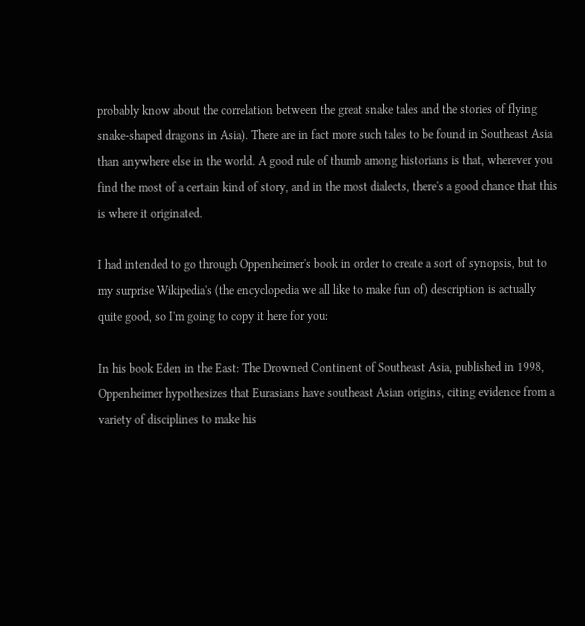probably know about the correlation between the great snake tales and the stories of flying snake-shaped dragons in Asia). There are in fact more such tales to be found in Southeast Asia than anywhere else in the world. A good rule of thumb among historians is that, wherever you find the most of a certain kind of story, and in the most dialects, there's a good chance that this is where it originated.

I had intended to go through Oppenheimer's book in order to create a sort of synopsis, but to my surprise Wikipedia's (the encyclopedia we all like to make fun of) description is actually quite good, so I'm going to copy it here for you:

In his book Eden in the East: The Drowned Continent of Southeast Asia, published in 1998, Oppenheimer hypothesizes that Eurasians have southeast Asian origins, citing evidence from a variety of disciplines to make his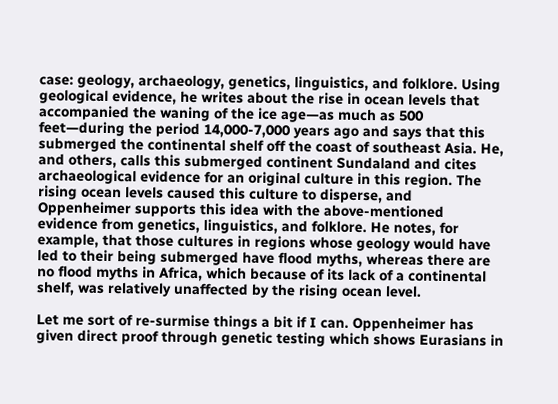case: geology, archaeology, genetics, linguistics, and folklore. Using geological evidence, he writes about the rise in ocean levels that accompanied the waning of the ice age—as much as 500 feet—during the period 14,000-7,000 years ago and says that this submerged the continental shelf off the coast of southeast Asia. He, and others, calls this submerged continent Sundaland and cites archaeological evidence for an original culture in this region. The rising ocean levels caused this culture to disperse, and Oppenheimer supports this idea with the above-mentioned evidence from genetics, linguistics, and folklore. He notes, for example, that those cultures in regions whose geology would have led to their being submerged have flood myths, whereas there are no flood myths in Africa, which because of its lack of a continental shelf, was relatively unaffected by the rising ocean level.

Let me sort of re-surmise things a bit if I can. Oppenheimer has given direct proof through genetic testing which shows Eurasians in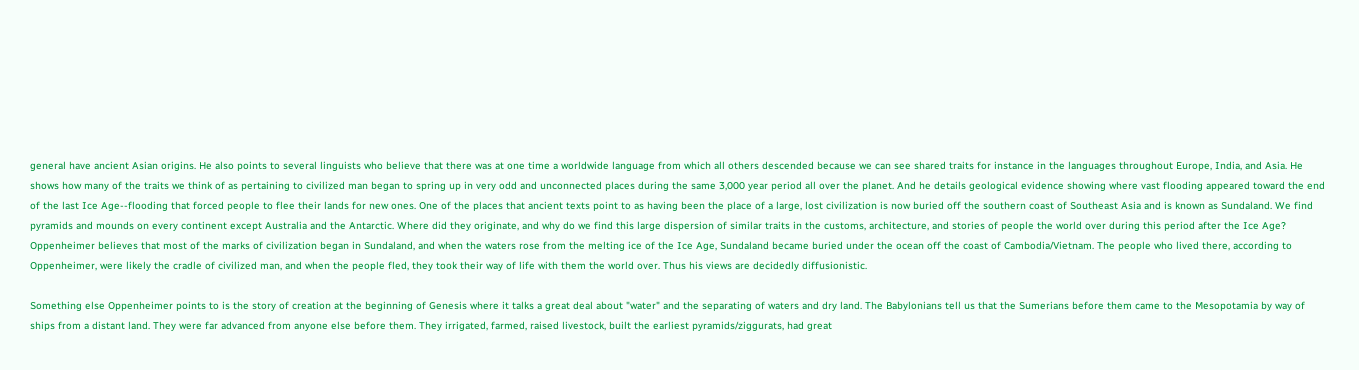general have ancient Asian origins. He also points to several linguists who believe that there was at one time a worldwide language from which all others descended because we can see shared traits for instance in the languages throughout Europe, India, and Asia. He shows how many of the traits we think of as pertaining to civilized man began to spring up in very odd and unconnected places during the same 3,000 year period all over the planet. And he details geological evidence showing where vast flooding appeared toward the end of the last Ice Age--flooding that forced people to flee their lands for new ones. One of the places that ancient texts point to as having been the place of a large, lost civilization is now buried off the southern coast of Southeast Asia and is known as Sundaland. We find pyramids and mounds on every continent except Australia and the Antarctic. Where did they originate, and why do we find this large dispersion of similar traits in the customs, architecture, and stories of people the world over during this period after the Ice Age? Oppenheimer believes that most of the marks of civilization began in Sundaland, and when the waters rose from the melting ice of the Ice Age, Sundaland became buried under the ocean off the coast of Cambodia/Vietnam. The people who lived there, according to Oppenheimer, were likely the cradle of civilized man, and when the people fled, they took their way of life with them the world over. Thus his views are decidedly diffusionistic.

Something else Oppenheimer points to is the story of creation at the beginning of Genesis where it talks a great deal about "water" and the separating of waters and dry land. The Babylonians tell us that the Sumerians before them came to the Mesopotamia by way of ships from a distant land. They were far advanced from anyone else before them. They irrigated, farmed, raised livestock, built the earliest pyramids/ziggurats, had great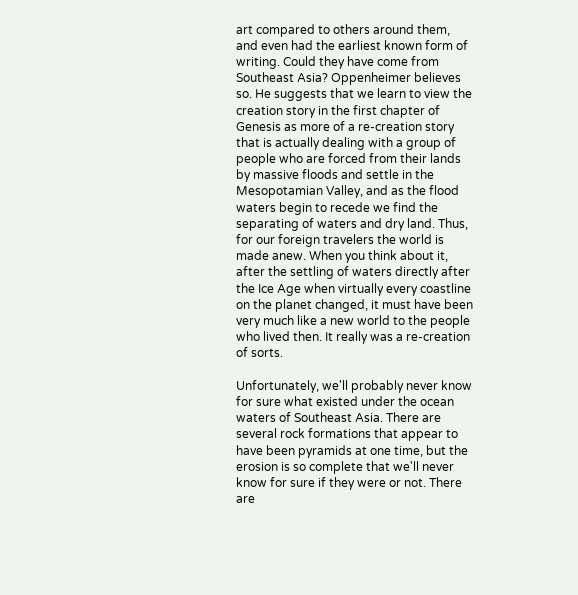art compared to others around them, and even had the earliest known form of writing. Could they have come from Southeast Asia? Oppenheimer believes so. He suggests that we learn to view the creation story in the first chapter of Genesis as more of a re-creation story that is actually dealing with a group of people who are forced from their lands by massive floods and settle in the Mesopotamian Valley, and as the flood waters begin to recede we find the separating of waters and dry land. Thus, for our foreign travelers the world is made anew. When you think about it, after the settling of waters directly after the Ice Age when virtually every coastline on the planet changed, it must have been very much like a new world to the people who lived then. It really was a re-creation of sorts.

Unfortunately, we'll probably never know for sure what existed under the ocean waters of Southeast Asia. There are several rock formations that appear to have been pyramids at one time, but the erosion is so complete that we'll never know for sure if they were or not. There are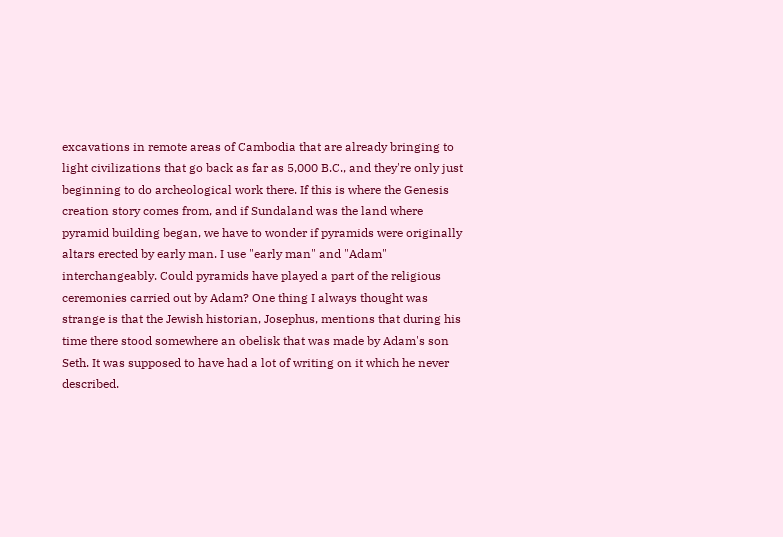excavations in remote areas of Cambodia that are already bringing to light civilizations that go back as far as 5,000 B.C., and they're only just beginning to do archeological work there. If this is where the Genesis creation story comes from, and if Sundaland was the land where pyramid building began, we have to wonder if pyramids were originally altars erected by early man. I use "early man" and "Adam" interchangeably. Could pyramids have played a part of the religious ceremonies carried out by Adam? One thing I always thought was strange is that the Jewish historian, Josephus, mentions that during his time there stood somewhere an obelisk that was made by Adam's son Seth. It was supposed to have had a lot of writing on it which he never described.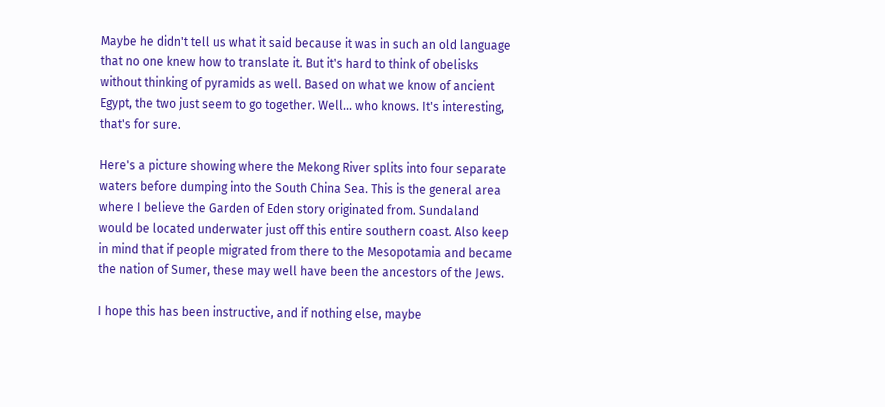Maybe he didn't tell us what it said because it was in such an old language that no one knew how to translate it. But it's hard to think of obelisks without thinking of pyramids as well. Based on what we know of ancient Egypt, the two just seem to go together. Well... who knows. It's interesting, that's for sure.

Here's a picture showing where the Mekong River splits into four separate waters before dumping into the South China Sea. This is the general area where I believe the Garden of Eden story originated from. Sundaland would be located underwater just off this entire southern coast. Also keep in mind that if people migrated from there to the Mesopotamia and became the nation of Sumer, these may well have been the ancestors of the Jews.

I hope this has been instructive, and if nothing else, maybe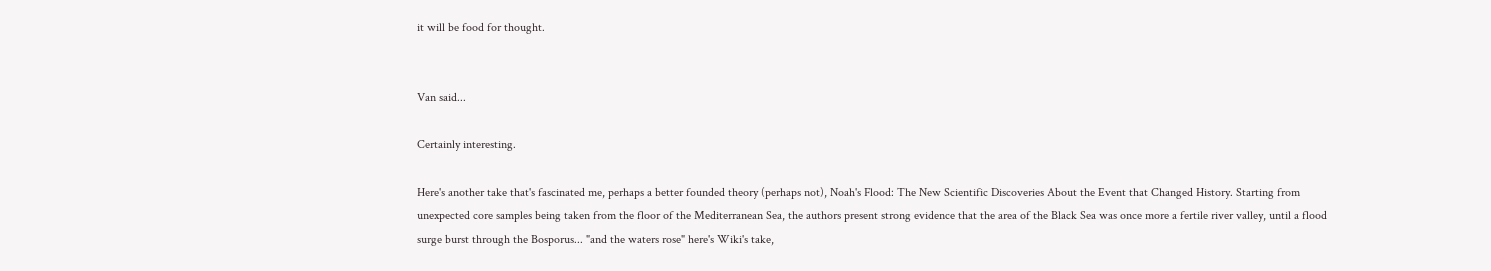it will be food for thought.


Van said...

Certainly interesting.

Here's another take that's fascinated me, perhaps a better founded theory (perhaps not), Noah's Flood: The New Scientific Discoveries About the Event that Changed History. Starting from unexpected core samples being taken from the floor of the Mediterranean Sea, the authors present strong evidence that the area of the Black Sea was once more a fertile river valley, until a flood surge burst through the Bosporus... "and the waters rose" here's Wiki's take,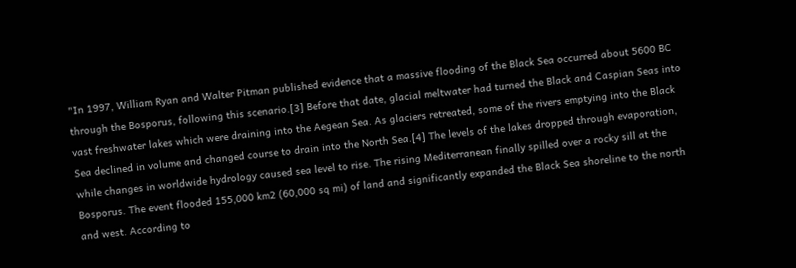"In 1997, William Ryan and Walter Pitman published evidence that a massive flooding of the Black Sea occurred about 5600 BC through the Bosporus, following this scenario.[3] Before that date, glacial meltwater had turned the Black and Caspian Seas into vast freshwater lakes which were draining into the Aegean Sea. As glaciers retreated, some of the rivers emptying into the Black Sea declined in volume and changed course to drain into the North Sea.[4] The levels of the lakes dropped through evaporation, while changes in worldwide hydrology caused sea level to rise. The rising Mediterranean finally spilled over a rocky sill at the Bosporus. The event flooded 155,000 km2 (60,000 sq mi) of land and significantly expanded the Black Sea shoreline to the north and west. According to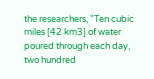the researchers, "Ten cubic miles [42 km3] of water poured through each day, two hundred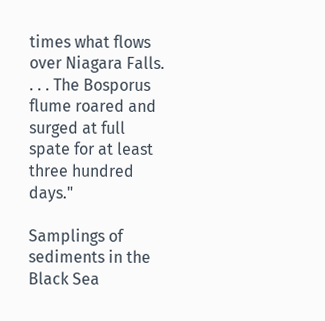times what flows over Niagara Falls. . . . The Bosporus flume roared and surged at full spate for at least three hundred days."

Samplings of sediments in the Black Sea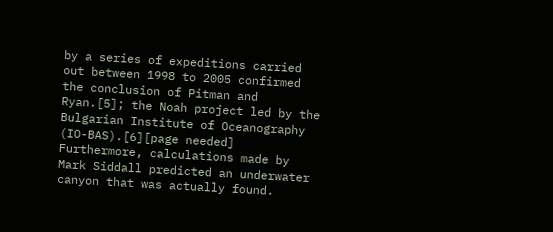by a series of expeditions carried out between 1998 to 2005 confirmed the conclusion of Pitman and Ryan.[5]; the Noah project led by the Bulgarian Institute of Oceanography (IO-BAS).[6][page needed] Furthermore, calculations made by Mark Siddall predicted an underwater canyon that was actually found.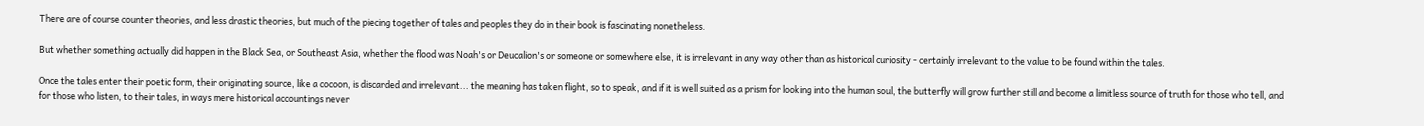There are of course counter theories, and less drastic theories, but much of the piecing together of tales and peoples they do in their book is fascinating nonetheless.

But whether something actually did happen in the Black Sea, or Southeast Asia, whether the flood was Noah's or Deucalion's or someone or somewhere else, it is irrelevant in any way other than as historical curiosity - certainly irrelevant to the value to be found within the tales.

Once the tales enter their poetic form, their originating source, like a cocoon, is discarded and irrelevant... the meaning has taken flight, so to speak, and if it is well suited as a prism for looking into the human soul, the butterfly will grow further still and become a limitless source of truth for those who tell, and for those who listen, to their tales, in ways mere historical accountings never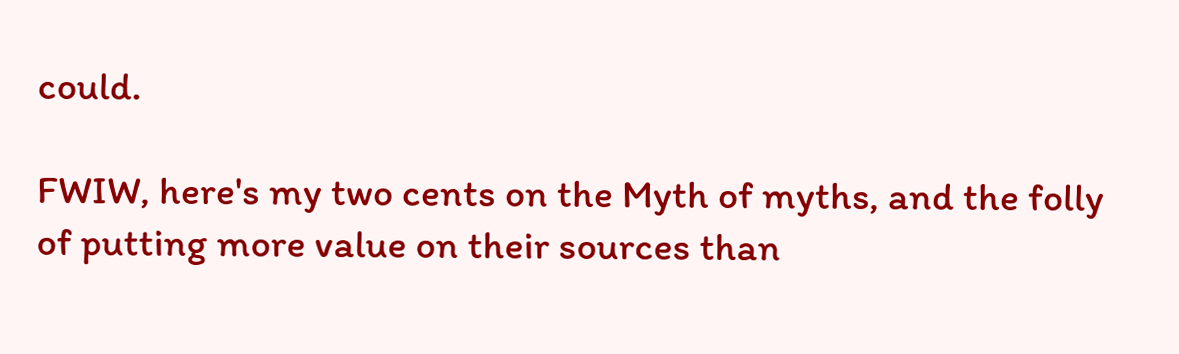could.

FWIW, here's my two cents on the Myth of myths, and the folly of putting more value on their sources than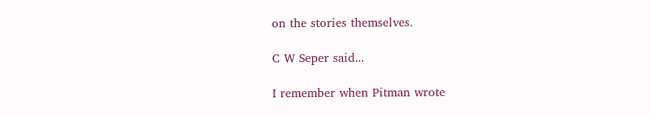on the stories themselves.

C W Seper said...

I remember when Pitman wrote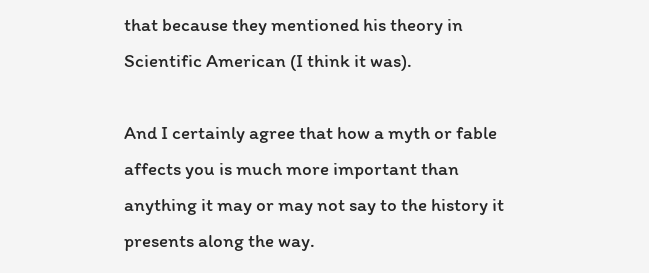that because they mentioned his theory in Scientific American (I think it was).

And I certainly agree that how a myth or fable affects you is much more important than anything it may or may not say to the history it presents along the way.